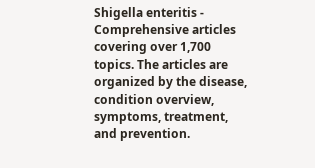Shigella enteritis - Comprehensive articles covering over 1,700 topics. The articles are organized by the disease, condition overview, symptoms, treatment, and prevention.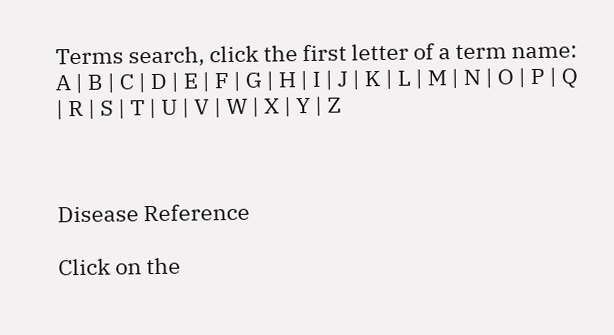Terms search, click the first letter of a term name:
A | B | C | D | E | F | G | H | I | J | K | L | M | N | O | P | Q | R | S | T | U | V | W | X | Y | Z



Disease Reference

Click on the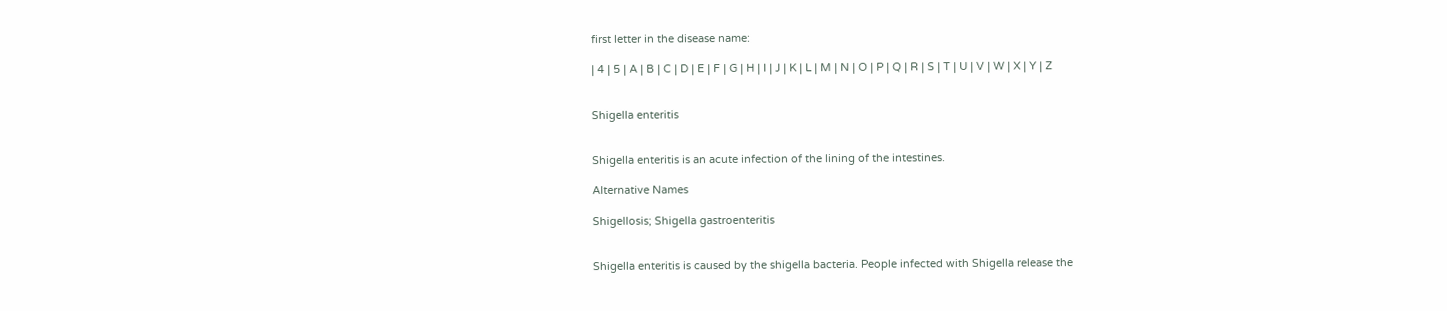first letter in the disease name:

| 4 | 5 | A | B | C | D | E | F | G | H | I | J | K | L | M | N | O | P | Q | R | S | T | U | V | W | X | Y | Z


Shigella enteritis


Shigella enteritis is an acute infection of the lining of the intestines.

Alternative Names

Shigellosis; Shigella gastroenteritis


Shigella enteritis is caused by the shigella bacteria. People infected with Shigella release the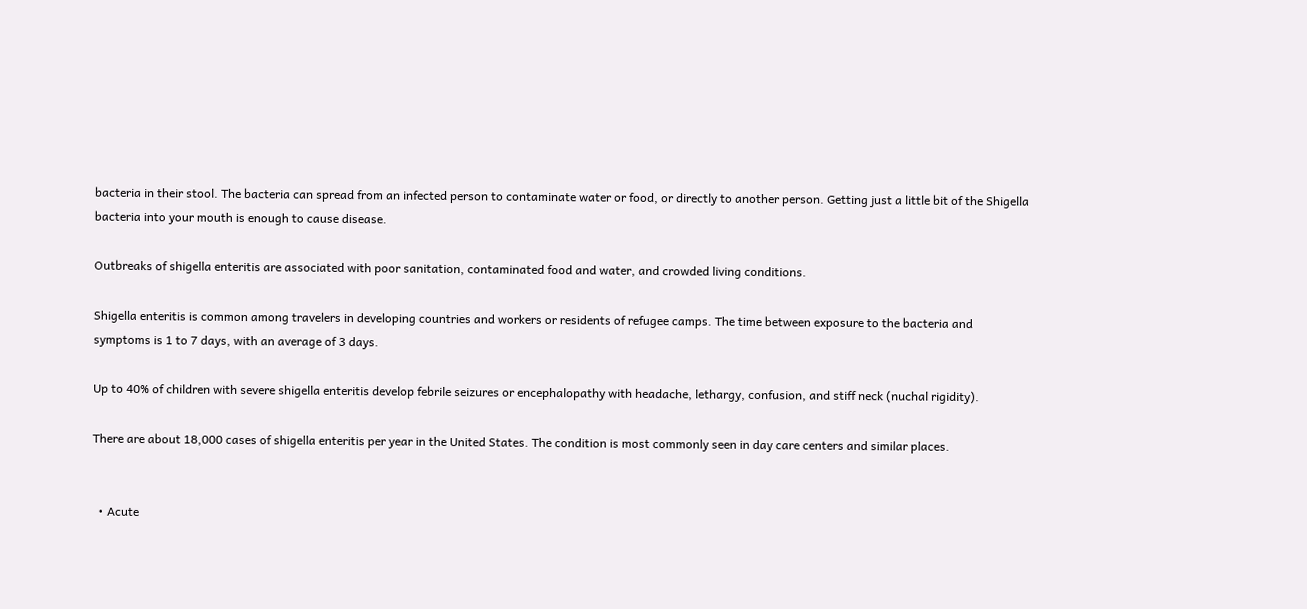bacteria in their stool. The bacteria can spread from an infected person to contaminate water or food, or directly to another person. Getting just a little bit of the Shigella bacteria into your mouth is enough to cause disease.

Outbreaks of shigella enteritis are associated with poor sanitation, contaminated food and water, and crowded living conditions.

Shigella enteritis is common among travelers in developing countries and workers or residents of refugee camps. The time between exposure to the bacteria and symptoms is 1 to 7 days, with an average of 3 days.

Up to 40% of children with severe shigella enteritis develop febrile seizures or encephalopathy with headache, lethargy, confusion, and stiff neck (nuchal rigidity).

There are about 18,000 cases of shigella enteritis per year in the United States. The condition is most commonly seen in day care centers and similar places.


  • Acute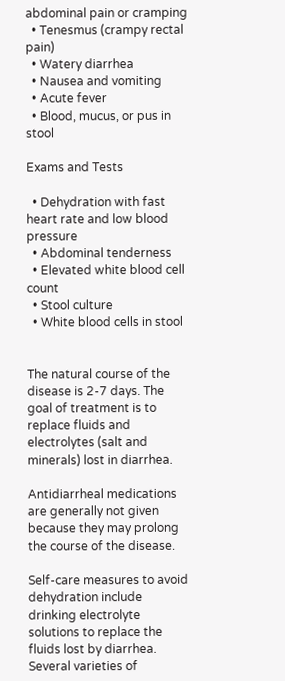abdominal pain or cramping
  • Tenesmus (crampy rectal pain)
  • Watery diarrhea
  • Nausea and vomiting
  • Acute fever
  • Blood, mucus, or pus in stool

Exams and Tests

  • Dehydration with fast heart rate and low blood pressure
  • Abdominal tenderness
  • Elevated white blood cell count
  • Stool culture
  • White blood cells in stool


The natural course of the disease is 2-7 days. The goal of treatment is to replace fluids and electrolytes (salt and minerals) lost in diarrhea.

Antidiarrheal medications are generally not given because they may prolong the course of the disease.

Self-care measures to avoid dehydration include drinking electrolyte solutions to replace the fluids lost by diarrhea. Several varieties of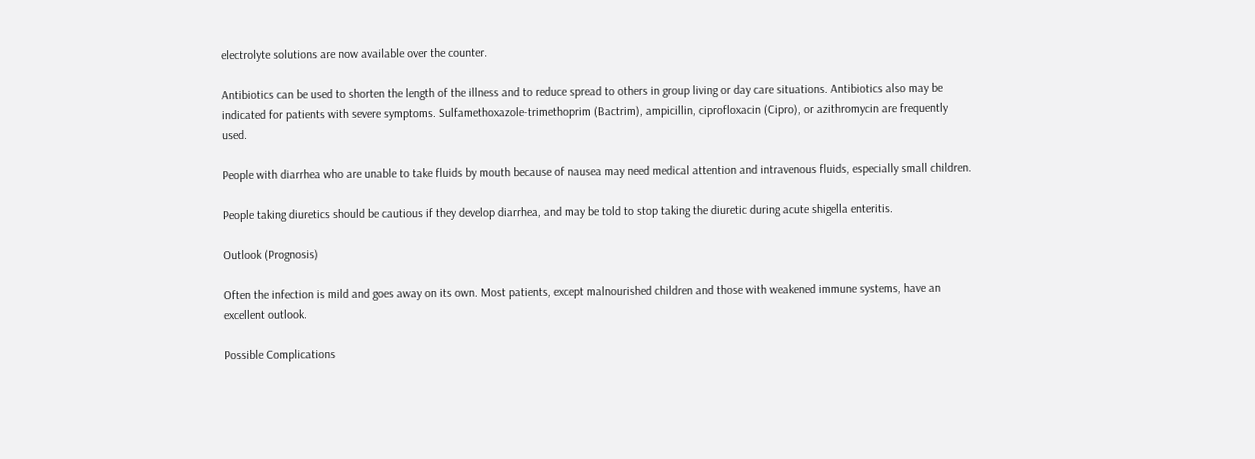electrolyte solutions are now available over the counter.

Antibiotics can be used to shorten the length of the illness and to reduce spread to others in group living or day care situations. Antibiotics also may be indicated for patients with severe symptoms. Sulfamethoxazole-trimethoprim (Bactrim), ampicillin, ciprofloxacin (Cipro), or azithromycin are frequently used.

People with diarrhea who are unable to take fluids by mouth because of nausea may need medical attention and intravenous fluids, especially small children.

People taking diuretics should be cautious if they develop diarrhea, and may be told to stop taking the diuretic during acute shigella enteritis.

Outlook (Prognosis)

Often the infection is mild and goes away on its own. Most patients, except malnourished children and those with weakened immune systems, have an excellent outlook.

Possible Complications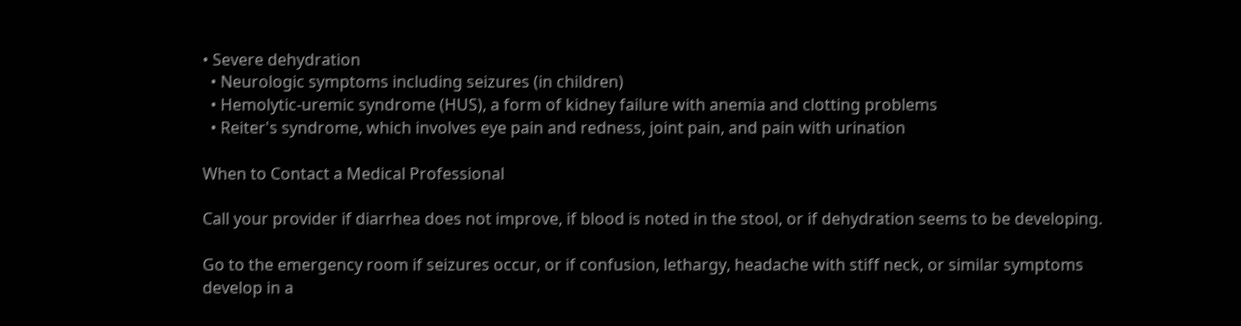• Severe dehydration
  • Neurologic symptoms including seizures (in children)
  • Hemolytic-uremic syndrome (HUS), a form of kidney failure with anemia and clotting problems
  • Reiter's syndrome, which involves eye pain and redness, joint pain, and pain with urination

When to Contact a Medical Professional

Call your provider if diarrhea does not improve, if blood is noted in the stool, or if dehydration seems to be developing.

Go to the emergency room if seizures occur, or if confusion, lethargy, headache with stiff neck, or similar symptoms develop in a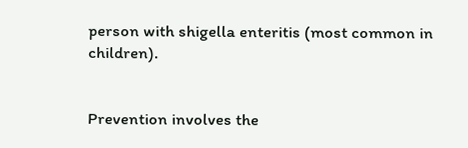person with shigella enteritis (most common in children).


Prevention involves the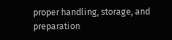proper handling, storage, and preparation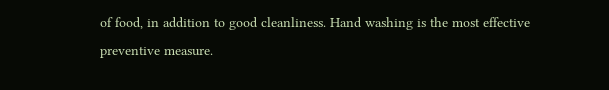of food, in addition to good cleanliness. Hand washing is the most effective preventive measure.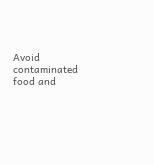Avoid contaminated food and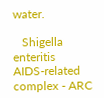water.

   Shigella enteritis
AIDS-related complex - ARC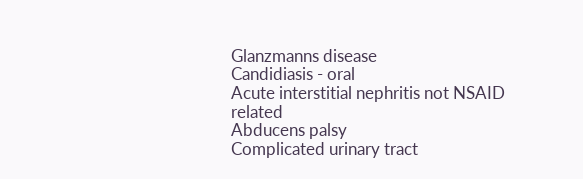Glanzmanns disease
Candidiasis - oral
Acute interstitial nephritis not NSAID related
Abducens palsy
Complicated urinary tract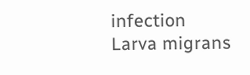infection
Larva migrans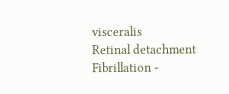visceralis
Retinal detachment
Fibrillation -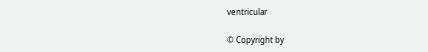ventricular

© Copyright by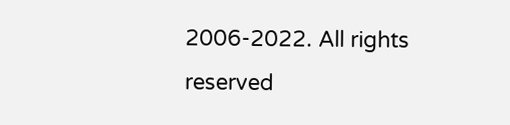2006-2022. All rights reserved